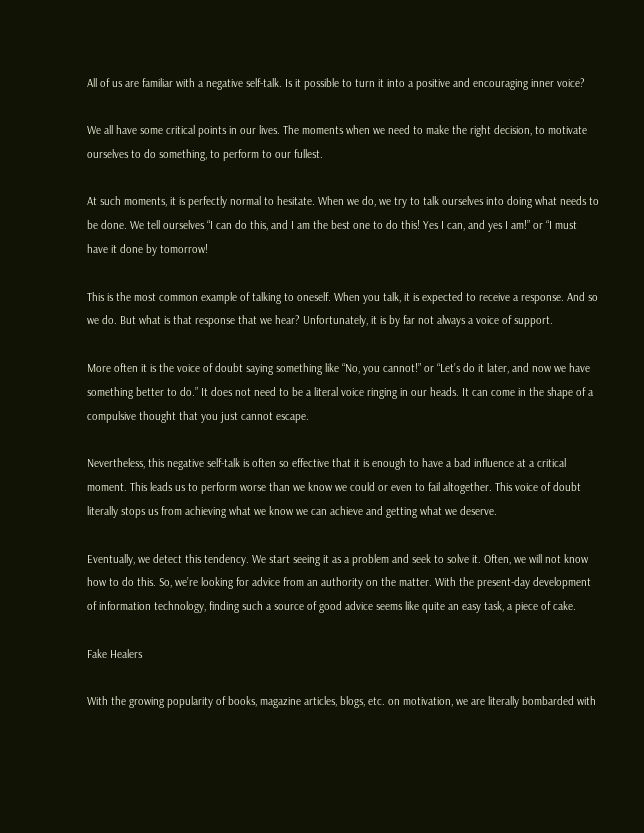All of us are familiar with a negative self-talk. Is it possible to turn it into a positive and encouraging inner voice?

We all have some critical points in our lives. The moments when we need to make the right decision, to motivate ourselves to do something, to perform to our fullest.

At such moments, it is perfectly normal to hesitate. When we do, we try to talk ourselves into doing what needs to be done. We tell ourselves “I can do this, and I am the best one to do this! Yes I can, and yes I am!” or “I must have it done by tomorrow!

This is the most common example of talking to oneself. When you talk, it is expected to receive a response. And so we do. But what is that response that we hear? Unfortunately, it is by far not always a voice of support.

More often it is the voice of doubt saying something like “No, you cannot!” or “Let’s do it later, and now we have something better to do.” It does not need to be a literal voice ringing in our heads. It can come in the shape of a compulsive thought that you just cannot escape.

Nevertheless, this negative self-talk is often so effective that it is enough to have a bad influence at a critical moment. This leads us to perform worse than we know we could or even to fail altogether. This voice of doubt literally stops us from achieving what we know we can achieve and getting what we deserve.

Eventually, we detect this tendency. We start seeing it as a problem and seek to solve it. Often, we will not know how to do this. So, we’re looking for advice from an authority on the matter. With the present-day development of information technology, finding such a source of good advice seems like quite an easy task, a piece of cake.

Fake Healers

With the growing popularity of books, magazine articles, blogs, etc. on motivation, we are literally bombarded with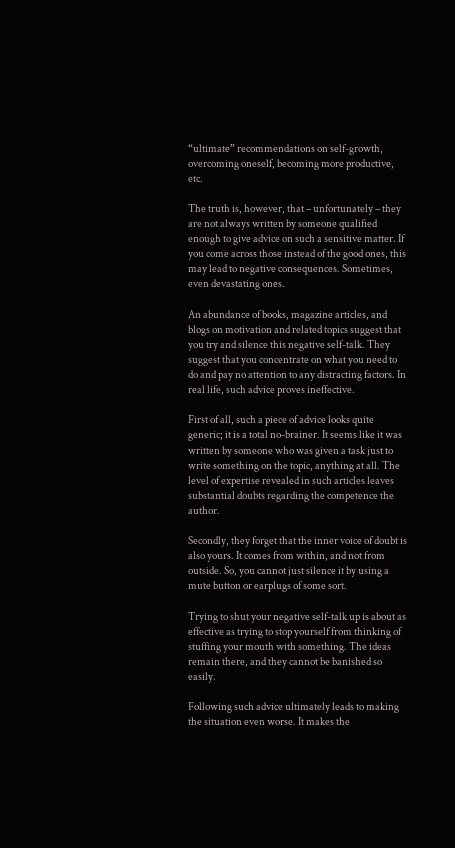“ultimate” recommendations on self-growth, overcoming oneself, becoming more productive, etc.

The truth is, however, that – unfortunately – they are not always written by someone qualified enough to give advice on such a sensitive matter. If you come across those instead of the good ones, this may lead to negative consequences. Sometimes, even devastating ones.

An abundance of books, magazine articles, and blogs on motivation and related topics suggest that you try and silence this negative self-talk. They suggest that you concentrate on what you need to do and pay no attention to any distracting factors. In real life, such advice proves ineffective.

First of all, such a piece of advice looks quite generic; it is a total no-brainer. It seems like it was written by someone who was given a task just to write something on the topic, anything at all. The level of expertise revealed in such articles leaves substantial doubts regarding the competence the author.

Secondly, they forget that the inner voice of doubt is also yours. It comes from within, and not from outside. So, you cannot just silence it by using a mute button or earplugs of some sort.

Trying to shut your negative self-talk up is about as effective as trying to stop yourself from thinking of stuffing your mouth with something. The ideas remain there, and they cannot be banished so easily.

Following such advice ultimately leads to making the situation even worse. It makes the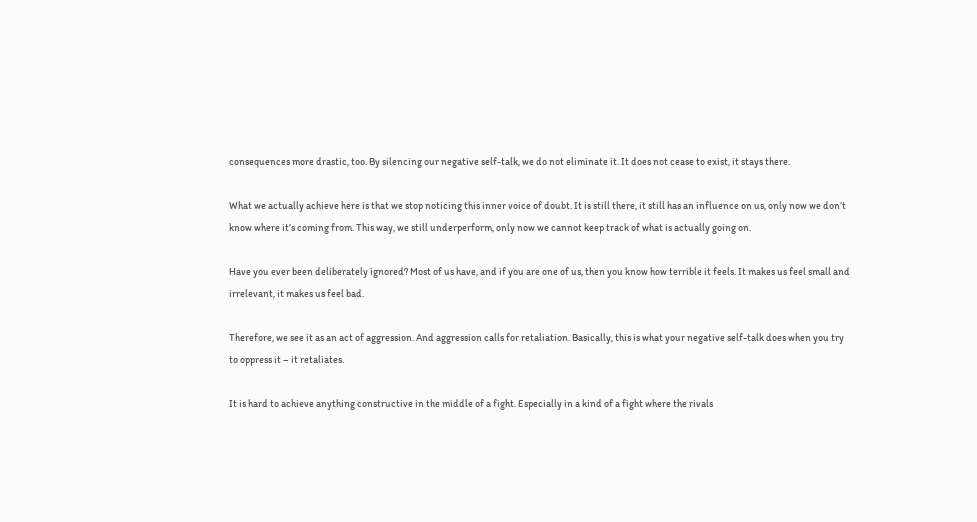consequences more drastic, too. By silencing our negative self-talk, we do not eliminate it. It does not cease to exist, it stays there.

What we actually achieve here is that we stop noticing this inner voice of doubt. It is still there, it still has an influence on us, only now we don’t know where it’s coming from. This way, we still underperform, only now we cannot keep track of what is actually going on.

Have you ever been deliberately ignored? Most of us have, and if you are one of us, then you know how terrible it feels. It makes us feel small and irrelevant, it makes us feel bad.

Therefore, we see it as an act of aggression. And aggression calls for retaliation. Basically, this is what your negative self-talk does when you try to oppress it – it retaliates.

It is hard to achieve anything constructive in the middle of a fight. Especially in a kind of a fight where the rivals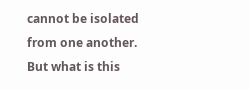cannot be isolated from one another. But what is this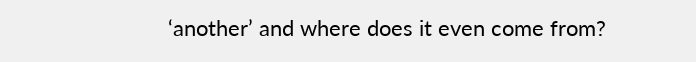‘another’ and where does it even come from?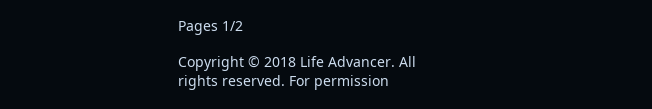Pages 1/2

Copyright © 2018 Life Advancer. All rights reserved. For permission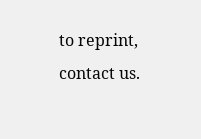to reprint, contact us.